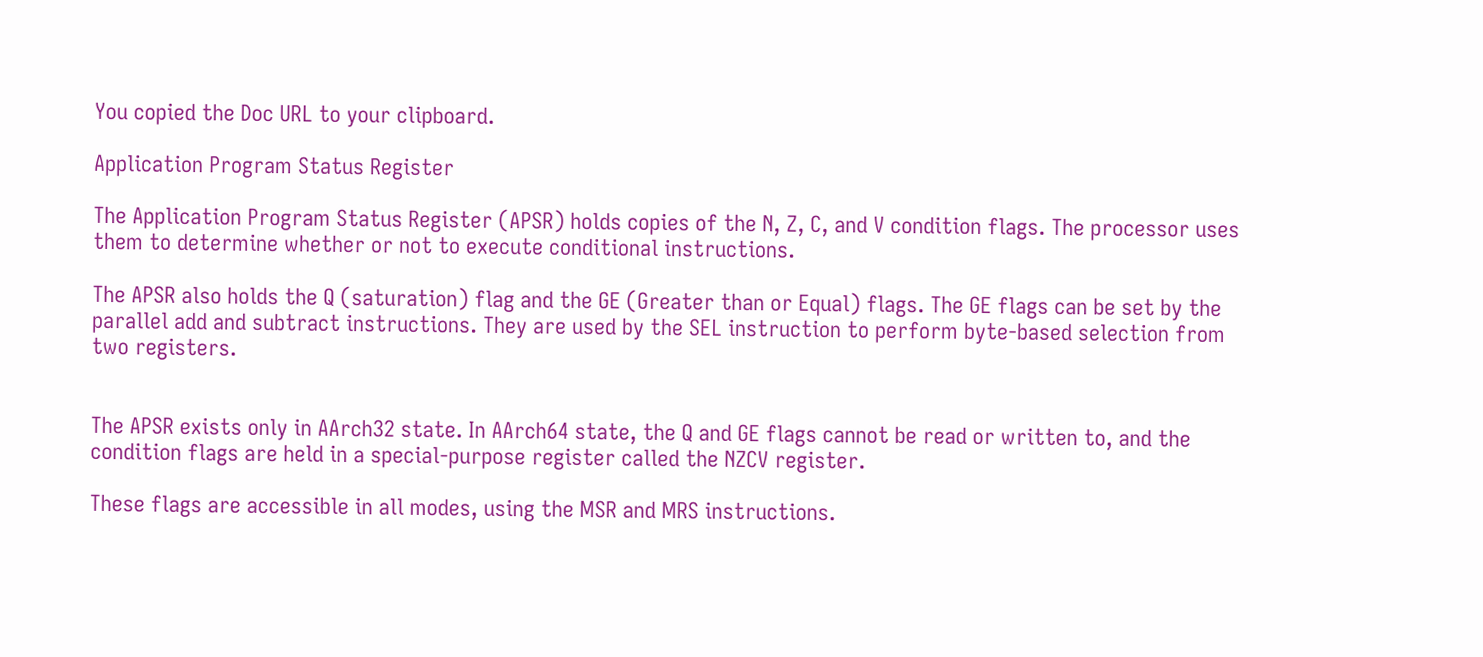You copied the Doc URL to your clipboard.

Application Program Status Register

The Application Program Status Register (APSR) holds copies of the N, Z, C, and V condition flags. The processor uses them to determine whether or not to execute conditional instructions.

The APSR also holds the Q (saturation) flag and the GE (Greater than or Equal) flags. The GE flags can be set by the parallel add and subtract instructions. They are used by the SEL instruction to perform byte-based selection from two registers.


The APSR exists only in AArch32 state. In AArch64 state, the Q and GE flags cannot be read or written to, and the condition flags are held in a special-purpose register called the NZCV register.

These flags are accessible in all modes, using the MSR and MRS instructions.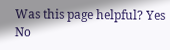Was this page helpful? Yes No